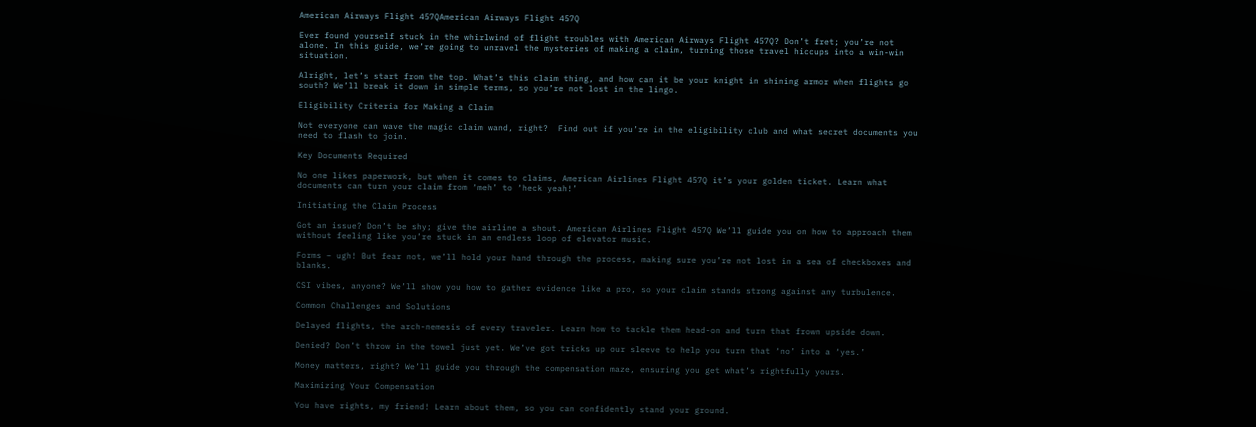American Airways Flight 457QAmerican Airways Flight 457Q

Ever found yourself stuck in the whirlwind of flight troubles with American Airways Flight 457Q? Don’t fret; you’re not alone. In this guide, we’re going to unravel the mysteries of making a claim, turning those travel hiccups into a win-win situation.

Alright, let’s start from the top. What’s this claim thing, and how can it be your knight in shining armor when flights go south? We’ll break it down in simple terms, so you’re not lost in the lingo.

Eligibility Criteria for Making a Claim

Not everyone can wave the magic claim wand, right?  Find out if you’re in the eligibility club and what secret documents you need to flash to join.

Key Documents Required

No one likes paperwork, but when it comes to claims, American Airlines Flight 457Q it’s your golden ticket. Learn what documents can turn your claim from ‘meh’ to ‘heck yeah!’

Initiating the Claim Process

Got an issue? Don’t be shy; give the airline a shout. American Airlines Flight 457Q We’ll guide you on how to approach them without feeling like you’re stuck in an endless loop of elevator music.

Forms – ugh! But fear not, we’ll hold your hand through the process, making sure you’re not lost in a sea of checkboxes and blanks.

CSI vibes, anyone? We’ll show you how to gather evidence like a pro, so your claim stands strong against any turbulence.

Common Challenges and Solutions

Delayed flights, the arch-nemesis of every traveler. Learn how to tackle them head-on and turn that frown upside down.

Denied? Don’t throw in the towel just yet. We’ve got tricks up our sleeve to help you turn that ‘no’ into a ‘yes.’

Money matters, right? We’ll guide you through the compensation maze, ensuring you get what’s rightfully yours.

Maximizing Your Compensation

You have rights, my friend! Learn about them, so you can confidently stand your ground.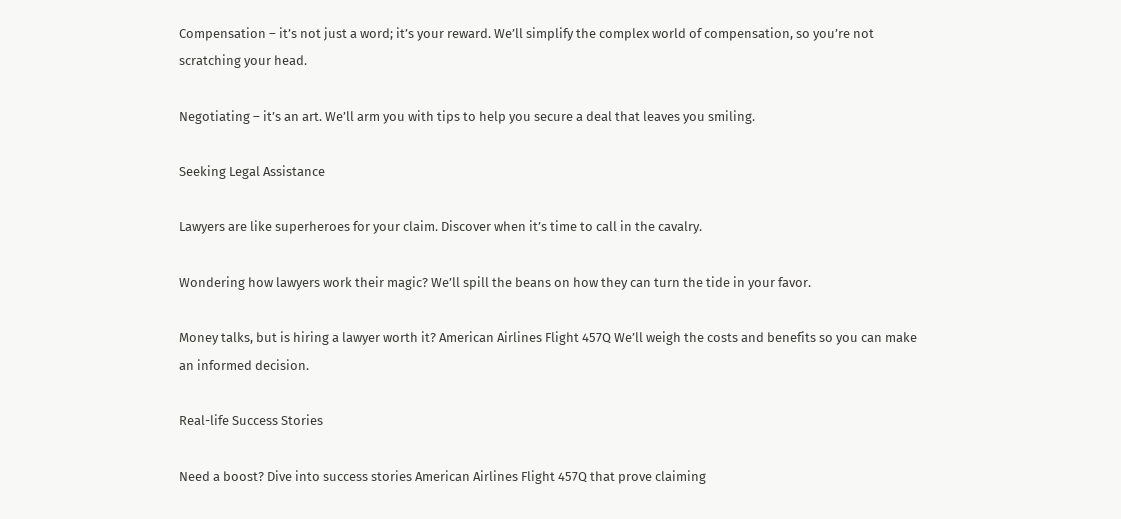Compensation – it’s not just a word; it’s your reward. We’ll simplify the complex world of compensation, so you’re not scratching your head.

Negotiating – it’s an art. We’ll arm you with tips to help you secure a deal that leaves you smiling.

Seeking Legal Assistance

Lawyers are like superheroes for your claim. Discover when it’s time to call in the cavalry.

Wondering how lawyers work their magic? We’ll spill the beans on how they can turn the tide in your favor.

Money talks, but is hiring a lawyer worth it? American Airlines Flight 457Q We’ll weigh the costs and benefits so you can make an informed decision.

Real-life Success Stories

Need a boost? Dive into success stories American Airlines Flight 457Q that prove claiming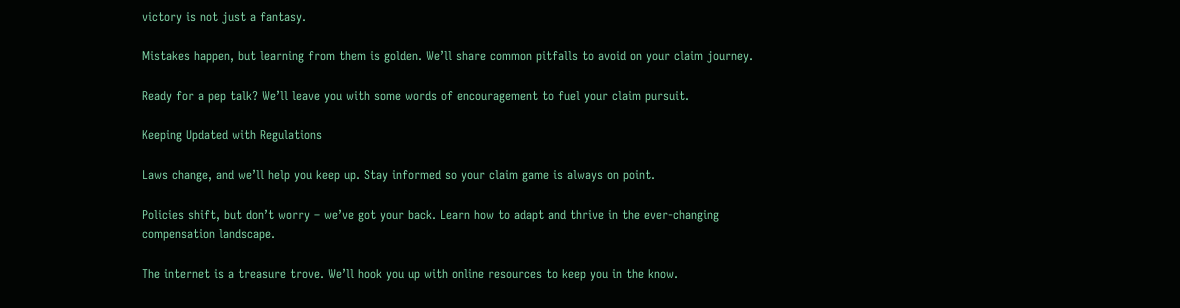victory is not just a fantasy.

Mistakes happen, but learning from them is golden. We’ll share common pitfalls to avoid on your claim journey.

Ready for a pep talk? We’ll leave you with some words of encouragement to fuel your claim pursuit.

Keeping Updated with Regulations

Laws change, and we’ll help you keep up. Stay informed so your claim game is always on point.

Policies shift, but don’t worry – we’ve got your back. Learn how to adapt and thrive in the ever-changing compensation landscape.

The internet is a treasure trove. We’ll hook you up with online resources to keep you in the know.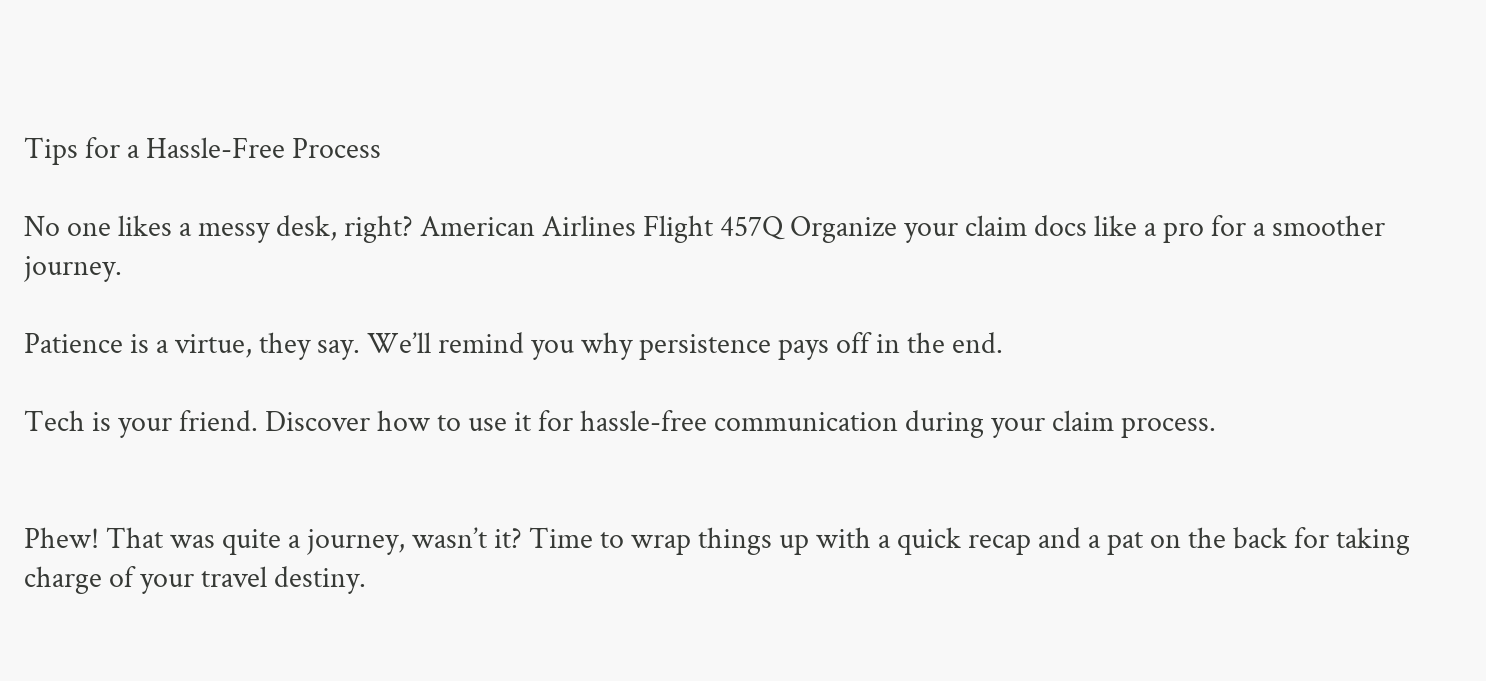Tips for a Hassle-Free Process

No one likes a messy desk, right? American Airlines Flight 457Q Organize your claim docs like a pro for a smoother journey.

Patience is a virtue, they say. We’ll remind you why persistence pays off in the end.

Tech is your friend. Discover how to use it for hassle-free communication during your claim process.


Phew! That was quite a journey, wasn’t it? Time to wrap things up with a quick recap and a pat on the back for taking charge of your travel destiny.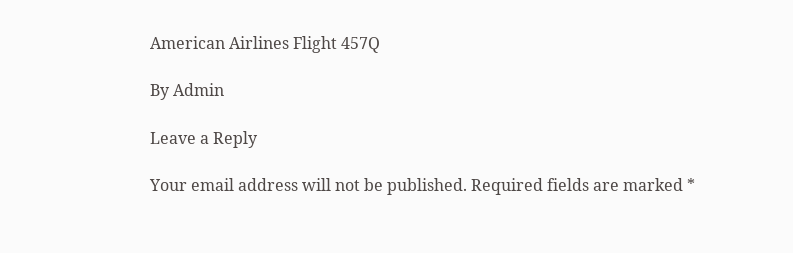American Airlines Flight 457Q

By Admin

Leave a Reply

Your email address will not be published. Required fields are marked *